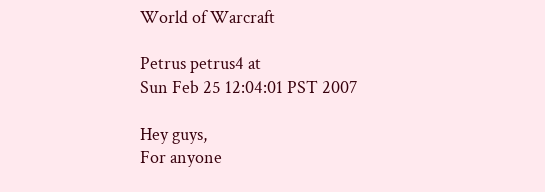World of Warcraft

Petrus petrus4 at
Sun Feb 25 12:04:01 PST 2007

Hey guys,
For anyone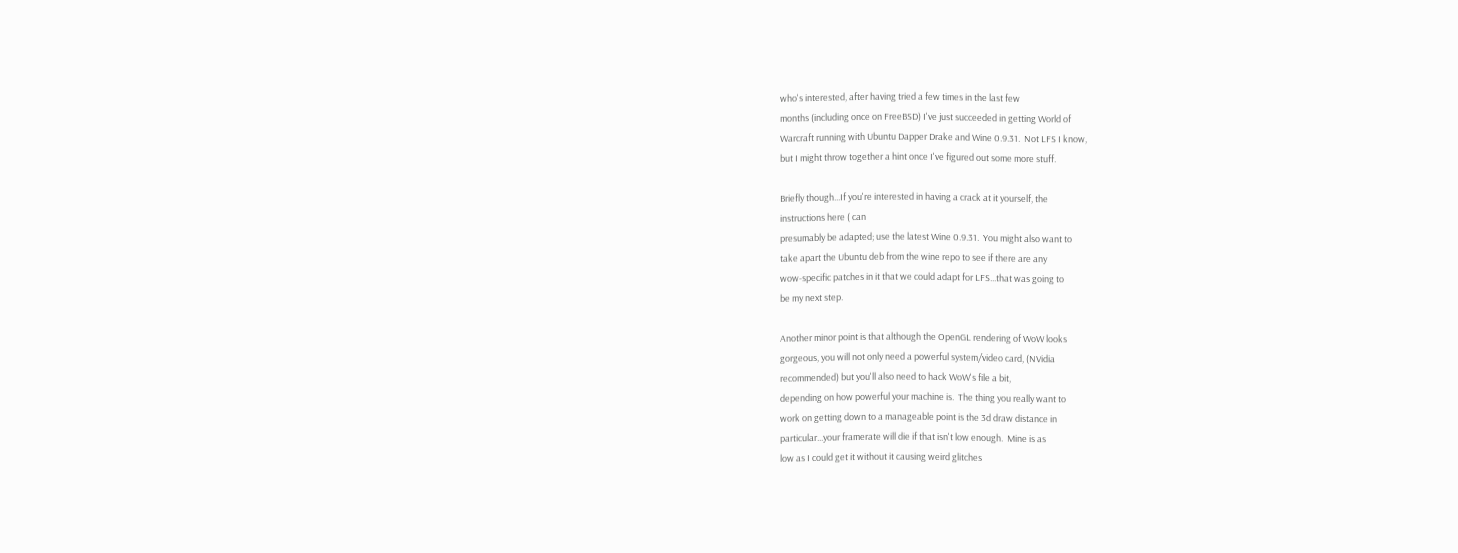who's interested, after having tried a few times in the last few
months (including once on FreeBSD) I've just succeeded in getting World of
Warcraft running with Ubuntu Dapper Drake and Wine 0.9.31.  Not LFS I know,
but I might throw together a hint once I've figured out some more stuff.

Briefly though...If you're interested in having a crack at it yourself, the
instructions here ( can
presumably be adapted; use the latest Wine 0.9.31.  You might also want to
take apart the Ubuntu deb from the wine repo to see if there are any
wow-specific patches in it that we could adapt for LFS...that was going to
be my next step.

Another minor point is that although the OpenGL rendering of WoW looks
gorgeous, you will not only need a powerful system/video card, (NVidia
recommended) but you'll also need to hack WoW's file a bit,
depending on how powerful your machine is.  The thing you really want to
work on getting down to a manageable point is the 3d draw distance in
particular...your framerate will die if that isn't low enough.  Mine is as
low as I could get it without it causing weird glitches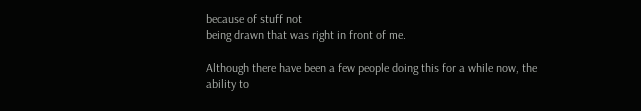because of stuff not
being drawn that was right in front of me.

Although there have been a few people doing this for a while now, the
ability to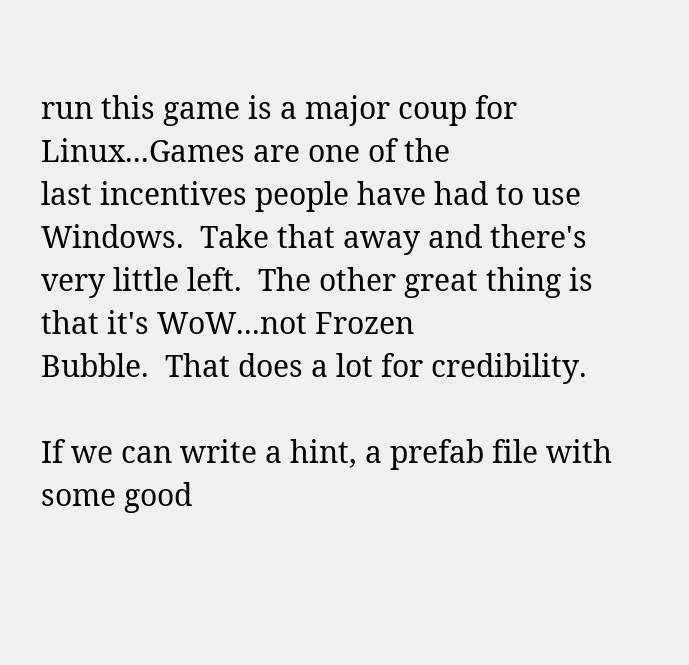run this game is a major coup for Linux...Games are one of the
last incentives people have had to use Windows.  Take that away and there's
very little left.  The other great thing is that it's WoW...not Frozen
Bubble.  That does a lot for credibility.

If we can write a hint, a prefab file with some good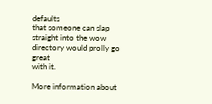defaults
that someone can slap straight into the wow directory would prolly go great
with it.

More information about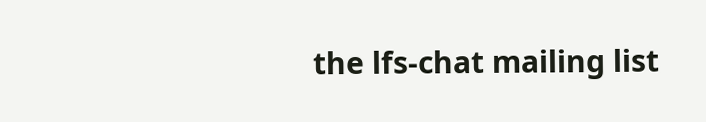the lfs-chat mailing list